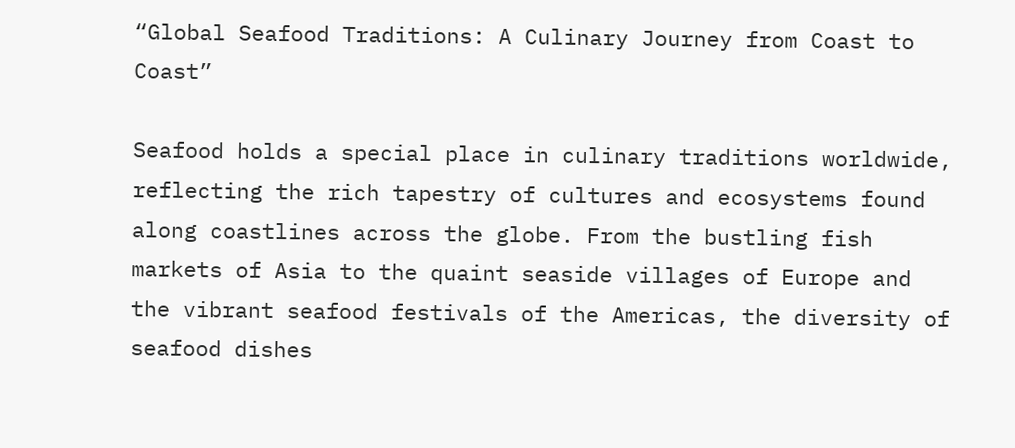“Global Seafood Traditions: A Culinary Journey from Coast to Coast”

Seafood holds a special place in culinary traditions worldwide, reflecting the rich tapestry of cultures and ecosystems found along coastlines across the globe. From the bustling fish markets of Asia to the quaint seaside villages of Europe and the vibrant seafood festivals of the Americas, the diversity of seafood dishes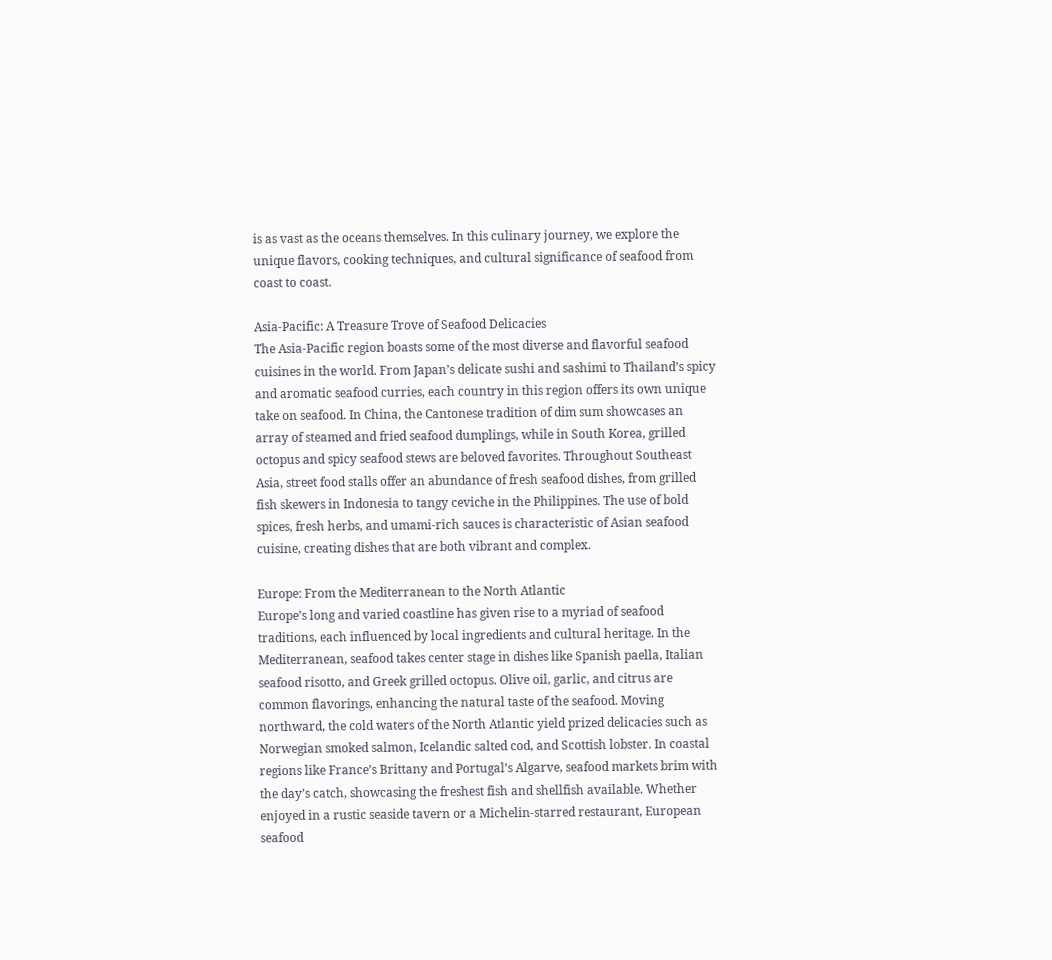is as vast as the oceans themselves. In this culinary journey, we explore the unique flavors, cooking techniques, and cultural significance of seafood from coast to coast.

Asia-Pacific: A Treasure Trove of Seafood Delicacies
The Asia-Pacific region boasts some of the most diverse and flavorful seafood cuisines in the world. From Japan’s delicate sushi and sashimi to Thailand’s spicy and aromatic seafood curries, each country in this region offers its own unique take on seafood. In China, the Cantonese tradition of dim sum showcases an array of steamed and fried seafood dumplings, while in South Korea, grilled octopus and spicy seafood stews are beloved favorites. Throughout Southeast Asia, street food stalls offer an abundance of fresh seafood dishes, from grilled fish skewers in Indonesia to tangy ceviche in the Philippines. The use of bold spices, fresh herbs, and umami-rich sauces is characteristic of Asian seafood cuisine, creating dishes that are both vibrant and complex.

Europe: From the Mediterranean to the North Atlantic
Europe’s long and varied coastline has given rise to a myriad of seafood traditions, each influenced by local ingredients and cultural heritage. In the Mediterranean, seafood takes center stage in dishes like Spanish paella, Italian seafood risotto, and Greek grilled octopus. Olive oil, garlic, and citrus are common flavorings, enhancing the natural taste of the seafood. Moving northward, the cold waters of the North Atlantic yield prized delicacies such as Norwegian smoked salmon, Icelandic salted cod, and Scottish lobster. In coastal regions like France’s Brittany and Portugal’s Algarve, seafood markets brim with the day’s catch, showcasing the freshest fish and shellfish available. Whether enjoyed in a rustic seaside tavern or a Michelin-starred restaurant, European seafood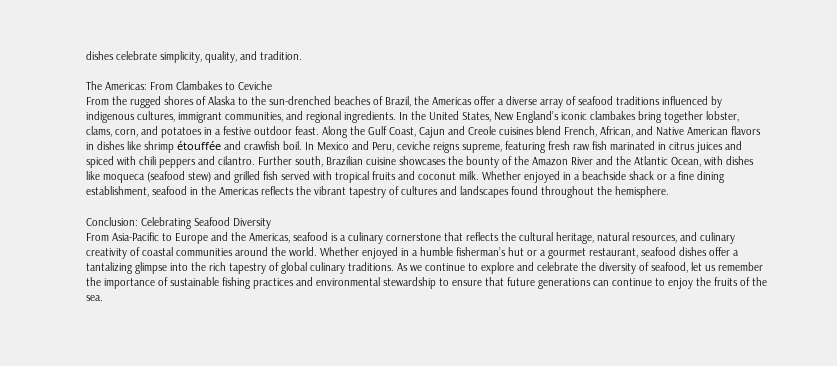dishes celebrate simplicity, quality, and tradition.

The Americas: From Clambakes to Ceviche
From the rugged shores of Alaska to the sun-drenched beaches of Brazil, the Americas offer a diverse array of seafood traditions influenced by indigenous cultures, immigrant communities, and regional ingredients. In the United States, New England’s iconic clambakes bring together lobster, clams, corn, and potatoes in a festive outdoor feast. Along the Gulf Coast, Cajun and Creole cuisines blend French, African, and Native American flavors in dishes like shrimp étouffée and crawfish boil. In Mexico and Peru, ceviche reigns supreme, featuring fresh raw fish marinated in citrus juices and spiced with chili peppers and cilantro. Further south, Brazilian cuisine showcases the bounty of the Amazon River and the Atlantic Ocean, with dishes like moqueca (seafood stew) and grilled fish served with tropical fruits and coconut milk. Whether enjoyed in a beachside shack or a fine dining establishment, seafood in the Americas reflects the vibrant tapestry of cultures and landscapes found throughout the hemisphere.

Conclusion: Celebrating Seafood Diversity
From Asia-Pacific to Europe and the Americas, seafood is a culinary cornerstone that reflects the cultural heritage, natural resources, and culinary creativity of coastal communities around the world. Whether enjoyed in a humble fisherman’s hut or a gourmet restaurant, seafood dishes offer a tantalizing glimpse into the rich tapestry of global culinary traditions. As we continue to explore and celebrate the diversity of seafood, let us remember the importance of sustainable fishing practices and environmental stewardship to ensure that future generations can continue to enjoy the fruits of the sea.